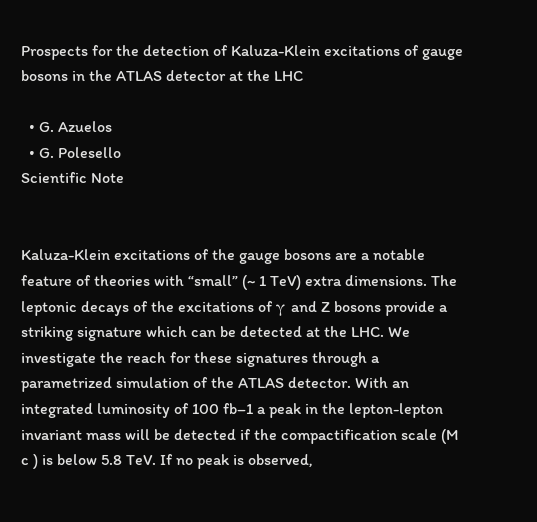Prospects for the detection of Kaluza-Klein excitations of gauge bosons in the ATLAS detector at the LHC

  • G. Azuelos
  • G. Polesello
Scientific Note


Kaluza-Klein excitations of the gauge bosons are a notable feature of theories with “small” (~ 1 TeV) extra dimensions. The leptonic decays of the excitations of γ and Z bosons provide a striking signature which can be detected at the LHC. We investigate the reach for these signatures through a parametrized simulation of the ATLAS detector. With an integrated luminosity of 100 fb–1 a peak in the lepton-lepton invariant mass will be detected if the compactification scale (M c ) is below 5.8 TeV. If no peak is observed,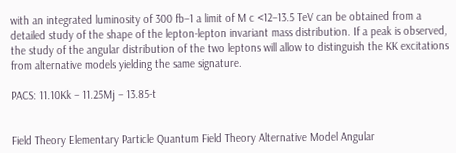with an integrated luminosity of 300 fb–1 a limit of M c <12–13.5 TeV can be obtained from a detailed study of the shape of the lepton-lepton invariant mass distribution. If a peak is observed, the study of the angular distribution of the two leptons will allow to distinguish the KK excitations from alternative models yielding the same signature.

PACS: 11.10Kk – 11.25Mj – 13.85-t


Field Theory Elementary Particle Quantum Field Theory Alternative Model Angular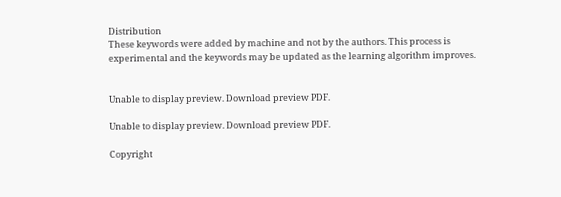Distribution
These keywords were added by machine and not by the authors. This process is experimental and the keywords may be updated as the learning algorithm improves.


Unable to display preview. Download preview PDF.

Unable to display preview. Download preview PDF.

Copyright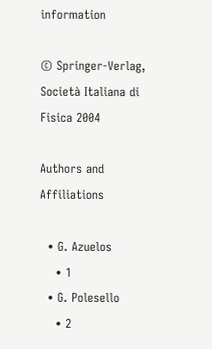information

© Springer-Verlag, Società Italiana di Fisica 2004

Authors and Affiliations

  • G. Azuelos
    • 1
  • G. Polesello
    • 2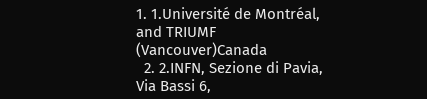1. 1.Université de Montréal, and TRIUMF (Vancouver)Canada
  2. 2.INFN, Sezione di Pavia, Via Bassi 6,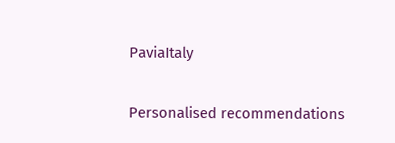PaviaItaly

Personalised recommendations